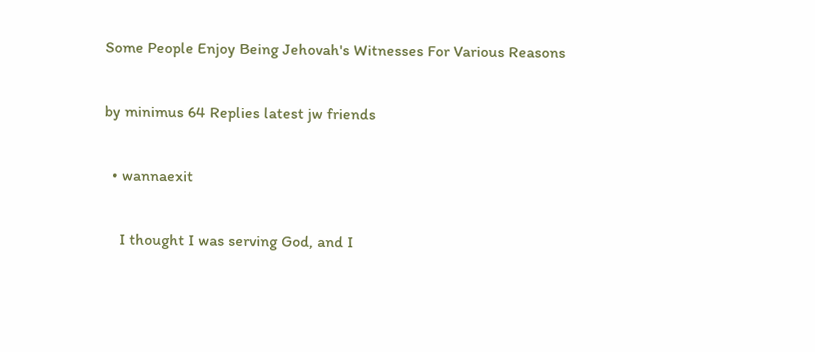Some People Enjoy Being Jehovah's Witnesses For Various Reasons

by minimus 64 Replies latest jw friends

  • wannaexit

    I thought I was serving God, and I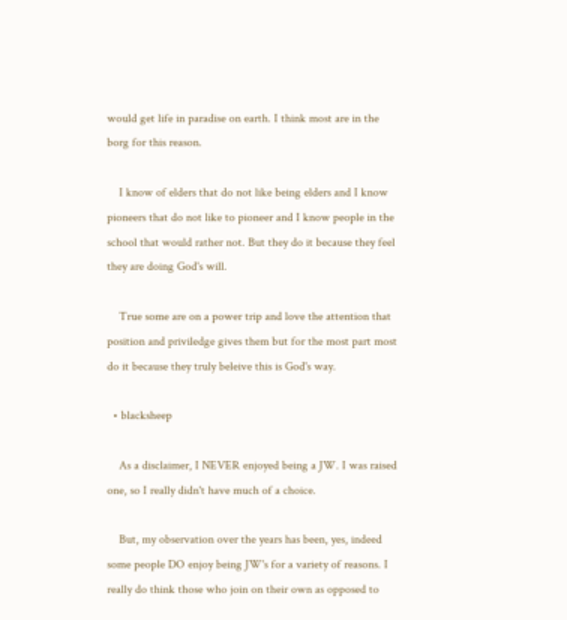would get life in paradise on earth. I think most are in the borg for this reason.

    I know of elders that do not like being elders and I know pioneers that do not like to pioneer and I know people in the school that would rather not. But they do it because they feel they are doing God's will.

    True some are on a power trip and love the attention that position and priviledge gives them but for the most part most do it because they truly beleive this is God's way.

  • blacksheep

    As a disclaimer, I NEVER enjoyed being a JW. I was raised one, so I really didn't have much of a choice.

    But, my observation over the years has been, yes, indeed some people DO enjoy being JW's for a variety of reasons. I really do think those who join on their own as opposed to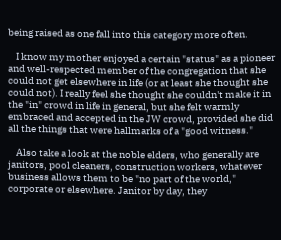being raised as one fall into this category more often.

    I know my mother enjoyed a certain "status" as a pioneer and well-respected member of the congregation that she could not get elsewhere in life (or at least she thought she could not). I really feel she thought she couldn't make it in the "in" crowd in life in general, but she felt warmly embraced and accepted in the JW crowd, provided she did all the things that were hallmarks of a "good witness."

    Also take a look at the noble elders, who generally are janitors, pool cleaners, construction workers, whatever business allows them to be "no part of the world," corporate or elsewhere. Janitor by day, they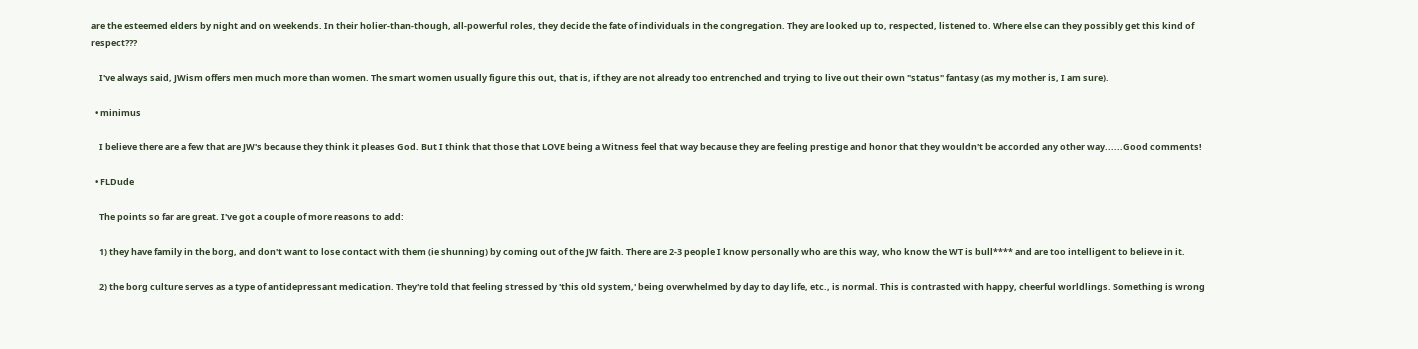are the esteemed elders by night and on weekends. In their holier-than-though, all-powerful roles, they decide the fate of individuals in the congregation. They are looked up to, respected, listened to. Where else can they possibly get this kind of respect???

    I've always said, JWism offers men much more than women. The smart women usually figure this out, that is, if they are not already too entrenched and trying to live out their own "status" fantasy (as my mother is, I am sure).

  • minimus

    I believe there are a few that are JW's because they think it pleases God. But I think that those that LOVE being a Witness feel that way because they are feeling prestige and honor that they wouldn't be accorded any other way......Good comments!

  • FLDude

    The points so far are great. I've got a couple of more reasons to add:

    1) they have family in the borg, and don't want to lose contact with them (ie shunning) by coming out of the JW faith. There are 2-3 people I know personally who are this way, who know the WT is bull**** and are too intelligent to believe in it.

    2) the borg culture serves as a type of antidepressant medication. They're told that feeling stressed by 'this old system,' being overwhelmed by day to day life, etc., is normal. This is contrasted with happy, cheerful worldlings. Something is wrong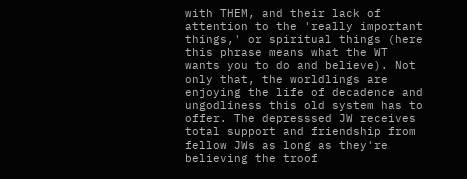with THEM, and their lack of attention to the 'really important things,' or spiritual things (here this phrase means what the WT wants you to do and believe). Not only that, the worldlings are enjoying the life of decadence and ungodliness this old system has to offer. The depresssed JW receives total support and friendship from fellow JWs as long as they're believing the troof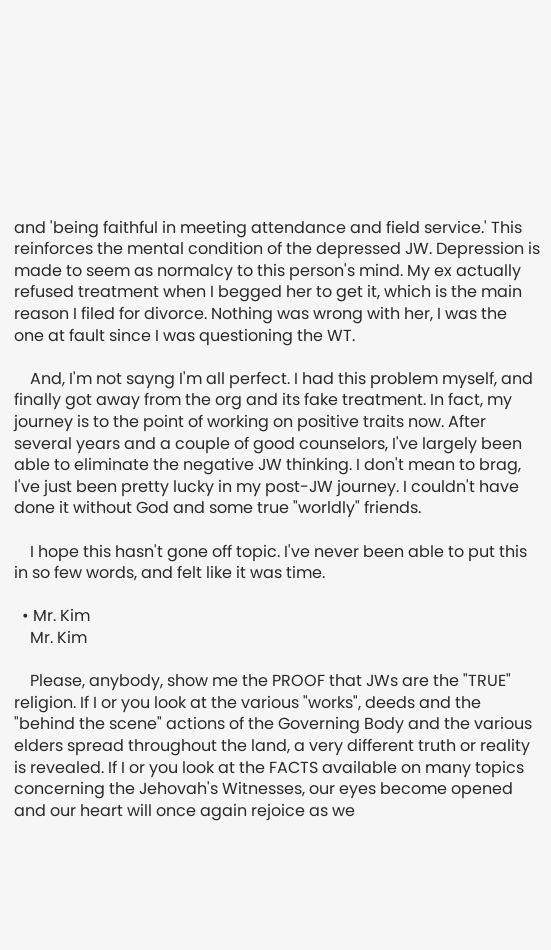and 'being faithful in meeting attendance and field service.' This reinforces the mental condition of the depressed JW. Depression is made to seem as normalcy to this person's mind. My ex actually refused treatment when I begged her to get it, which is the main reason I filed for divorce. Nothing was wrong with her, I was the one at fault since I was questioning the WT.

    And, I'm not sayng I'm all perfect. I had this problem myself, and finally got away from the org and its fake treatment. In fact, my journey is to the point of working on positive traits now. After several years and a couple of good counselors, I've largely been able to eliminate the negative JW thinking. I don't mean to brag, I've just been pretty lucky in my post-JW journey. I couldn't have done it without God and some true "worldly" friends.

    I hope this hasn't gone off topic. I've never been able to put this in so few words, and felt like it was time.

  • Mr. Kim
    Mr. Kim

    Please, anybody, show me the PROOF that JWs are the "TRUE" religion. If I or you look at the various "works", deeds and the "behind the scene" actions of the Governing Body and the various elders spread throughout the land, a very different truth or reality is revealed. If I or you look at the FACTS available on many topics concerning the Jehovah's Witnesses, our eyes become opened and our heart will once again rejoice as we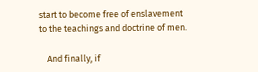start to become free of enslavement to the teachings and doctrine of men.

    And finally, if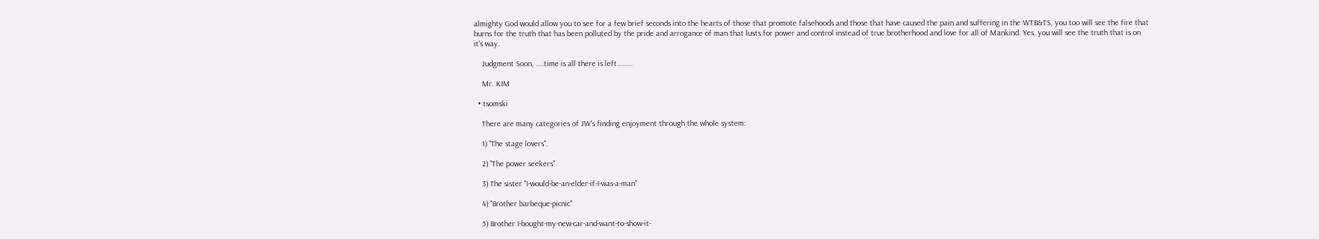almighty God would allow you to see for a few brief seconds into the hearts of those that promote falsehoods and those that have caused the pain and suffering in the WTB&TS, you too will see the fire that burns for the truth that has been polluted by the pride and arrogance of man that lusts for power and control instead of true brotherhood and love for all of Mankind. Yes, you will see the truth that is on it's way.

    Judgment Soon, ....time is all there is left........

    Mr. KIM

  • tsomski

    There are many categories of JW's finding enjoyment through the whole system:

    1) "The stage lovers".

    2) "The power seekers"

    3) The sister "I-would-be-an-elder-if-I-was-a-man"

    4) "Brother barbeque-picnic"

    5) Brother I-bought-my-new-car-and-want-to-show-it-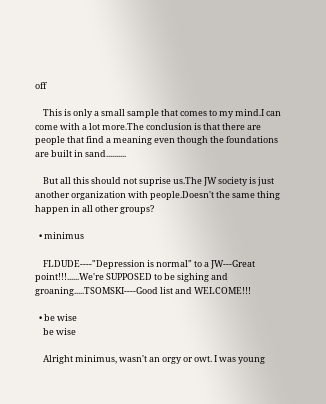off

    This is only a small sample that comes to my mind.I can come with a lot more.The conclusion is that there are people that find a meaning even though the foundations are built in sand..........

    But all this should not suprise us.The JW society is just another organization with people.Doesn't the same thing happen in all other groups?

  • minimus

    FLDUDE----"Depression is normal" to a JW---Great point!!!......We're SUPPOSED to be sighing and groaning.....TSOMSKI----Good list and WELCOME!!!

  • be wise
    be wise

    Alright minimus, wasn't an orgy or owt. I was young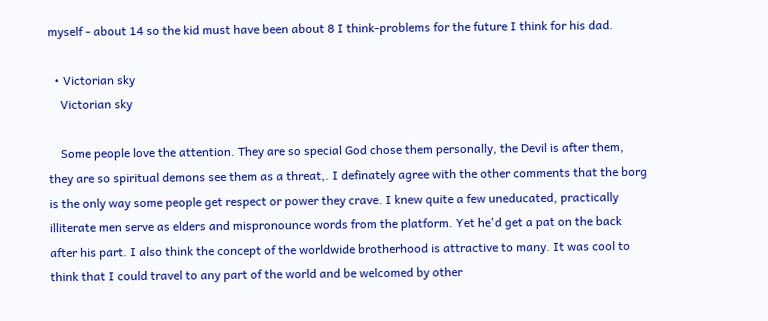myself - about 14 so the kid must have been about 8 I think-problems for the future I think for his dad.

  • Victorian sky
    Victorian sky

    Some people love the attention. They are so special God chose them personally, the Devil is after them, they are so spiritual demons see them as a threat,. I definately agree with the other comments that the borg is the only way some people get respect or power they crave. I knew quite a few uneducated, practically illiterate men serve as elders and mispronounce words from the platform. Yet he'd get a pat on the back after his part. I also think the concept of the worldwide brotherhood is attractive to many. It was cool to think that I could travel to any part of the world and be welcomed by other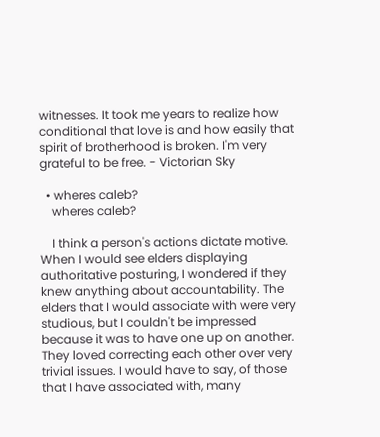witnesses. It took me years to realize how conditional that love is and how easily that spirit of brotherhood is broken. I'm very grateful to be free. - Victorian Sky

  • wheres caleb?
    wheres caleb?

    I think a person's actions dictate motive. When I would see elders displaying authoritative posturing, I wondered if they knew anything about accountability. The elders that I would associate with were very studious, but I couldn't be impressed because it was to have one up on another. They loved correcting each other over very trivial issues. I would have to say, of those that I have associated with, many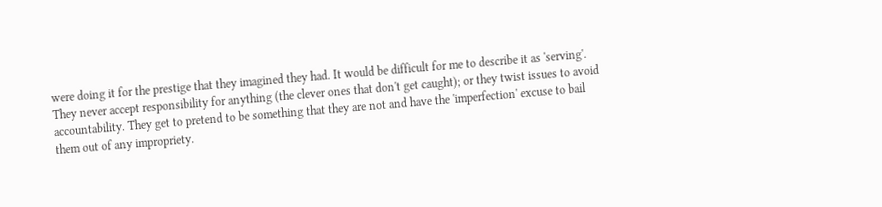were doing it for the prestige that they imagined they had. It would be difficult for me to describe it as 'serving'. They never accept responsibility for anything (the clever ones that don't get caught); or they twist issues to avoid accountability. They get to pretend to be something that they are not and have the 'imperfection' excuse to bail them out of any impropriety.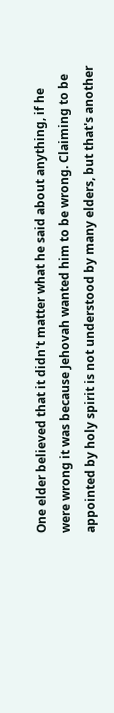One elder believed that it didn't matter what he said about anything, if he were wrong it was because Jehovah wanted him to be wrong. Claiming to be appointed by holy spirit is not understood by many elders, but that's another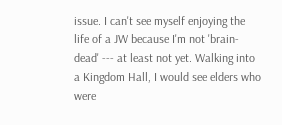issue. I can't see myself enjoying the life of a JW because I'm not 'brain-dead' --- at least not yet. Walking into a Kingdom Hall, I would see elders who were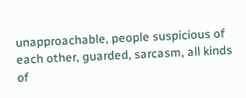unapproachable, people suspicious of each other, guarded, sarcasm, all kinds of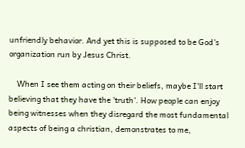unfriendly behavior. And yet this is supposed to be God's organization run by Jesus Christ.

    When I see them acting on their beliefs, maybe I'll start believing that they have the 'truth'. How people can enjoy being witnesses when they disregard the most fundamental aspects of being a christian, demonstrates to me,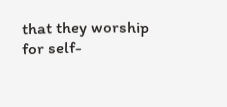that they worship for self-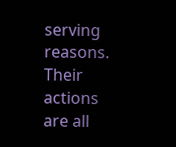serving reasons. Their actions are all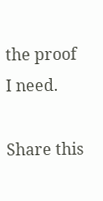the proof I need.

Share this